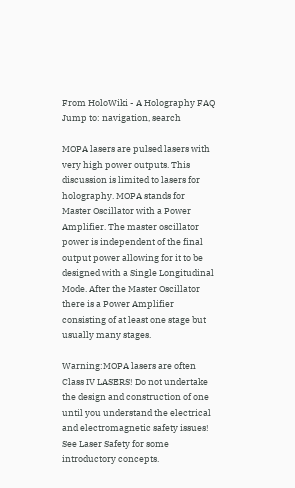From HoloWiki - A Holography FAQ
Jump to: navigation, search

MOPA lasers are pulsed lasers with very high power outputs. This discussion is limited to lasers for holography. MOPA stands for Master Oscillator with a Power Amplifier. The master oscillator power is independent of the final output power allowing for it to be designed with a Single Longitudinal Mode. After the Master Oscillator there is a Power Amplifier consisting of at least one stage but usually many stages.

Warning:MOPA lasers are often Class IV LASERS! Do not undertake the design and construction of one until you understand the electrical and electromagnetic safety issues! See Laser Safety for some introductory concepts.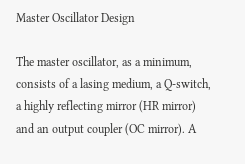Master Oscillator Design

The master oscillator, as a minimum, consists of a lasing medium, a Q-switch, a highly reflecting mirror (HR mirror) and an output coupler (OC mirror). A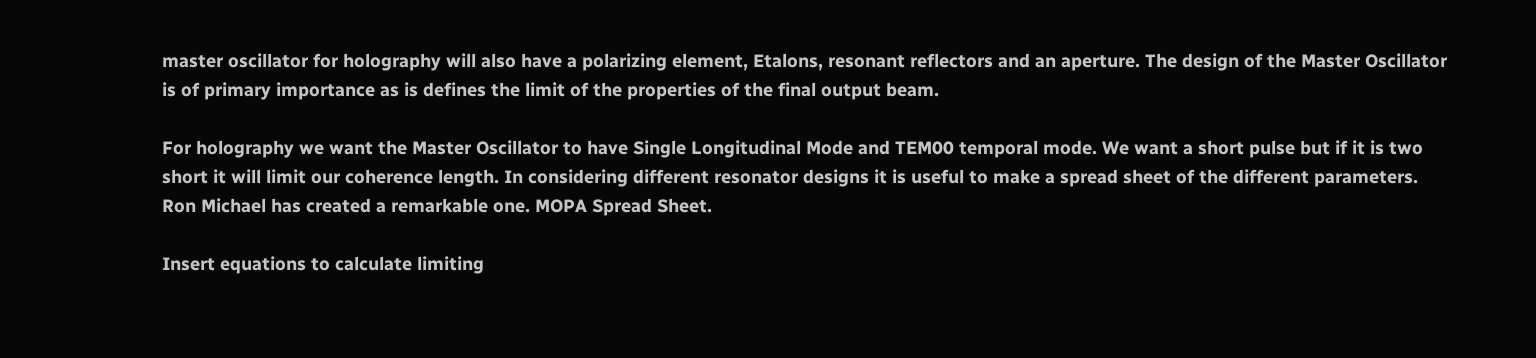master oscillator for holography will also have a polarizing element, Etalons, resonant reflectors and an aperture. The design of the Master Oscillator is of primary importance as is defines the limit of the properties of the final output beam.

For holography we want the Master Oscillator to have Single Longitudinal Mode and TEM00 temporal mode. We want a short pulse but if it is two short it will limit our coherence length. In considering different resonator designs it is useful to make a spread sheet of the different parameters. Ron Michael has created a remarkable one. MOPA Spread Sheet.

Insert equations to calculate limiting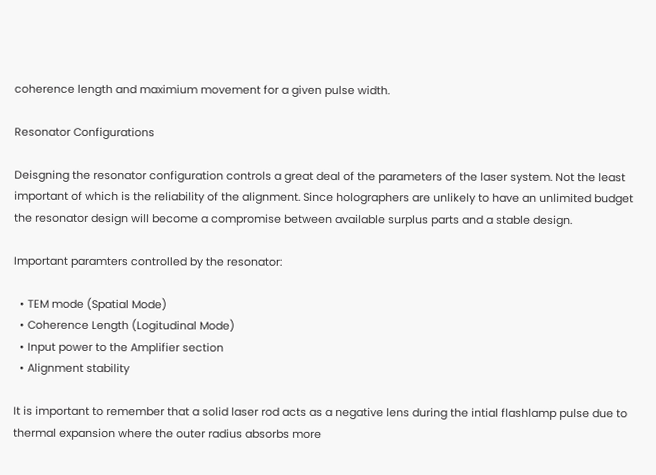coherence length and maximium movement for a given pulse width.

Resonator Configurations

Deisgning the resonator configuration controls a great deal of the parameters of the laser system. Not the least important of which is the reliability of the alignment. Since holographers are unlikely to have an unlimited budget the resonator design will become a compromise between available surplus parts and a stable design.

Important paramters controlled by the resonator:

  • TEM mode (Spatial Mode)
  • Coherence Length (Logitudinal Mode)
  • Input power to the Amplifier section
  • Alignment stability

It is important to remember that a solid laser rod acts as a negative lens during the intial flashlamp pulse due to thermal expansion where the outer radius absorbs more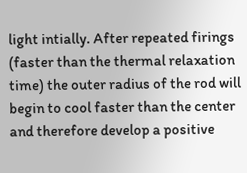light intially. After repeated firings (faster than the thermal relaxation time) the outer radius of the rod will begin to cool faster than the center and therefore develop a positive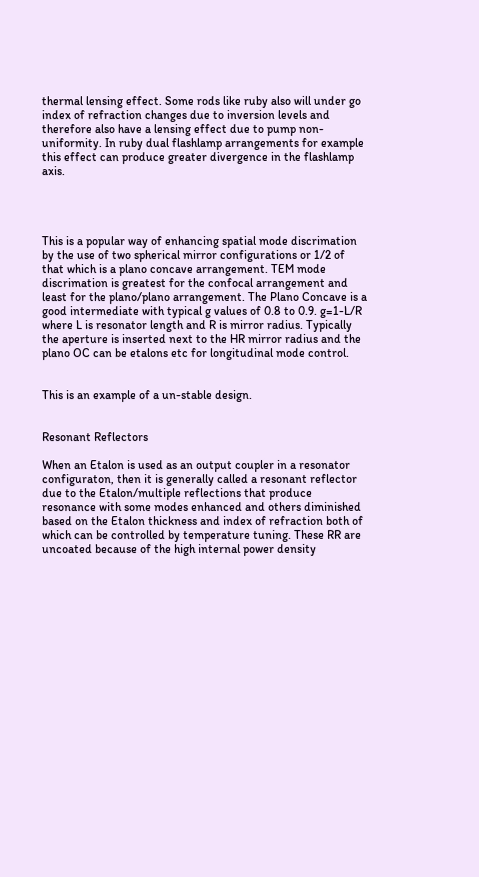thermal lensing effect. Some rods like ruby also will under go index of refraction changes due to inversion levels and therefore also have a lensing effect due to pump non-uniformity. In ruby dual flashlamp arrangements for example this effect can produce greater divergence in the flashlamp axis.




This is a popular way of enhancing spatial mode discrimation by the use of two spherical mirror configurations or 1/2 of that which is a plano concave arrangement. TEM mode discrimation is greatest for the confocal arrangement and least for the plano/plano arrangement. The Plano Concave is a good intermediate with typical g values of 0.8 to 0.9. g=1-L/R where L is resonator length and R is mirror radius. Typically the aperture is inserted next to the HR mirror radius and the plano OC can be etalons etc for longitudinal mode control.


This is an example of a un-stable design.


Resonant Reflectors

When an Etalon is used as an output coupler in a resonator configuraton, then it is generally called a resonant reflector due to the Etalon/multiple reflections that produce resonance with some modes enhanced and others diminished based on the Etalon thickness and index of refraction both of which can be controlled by temperature tuning. These RR are uncoated because of the high internal power density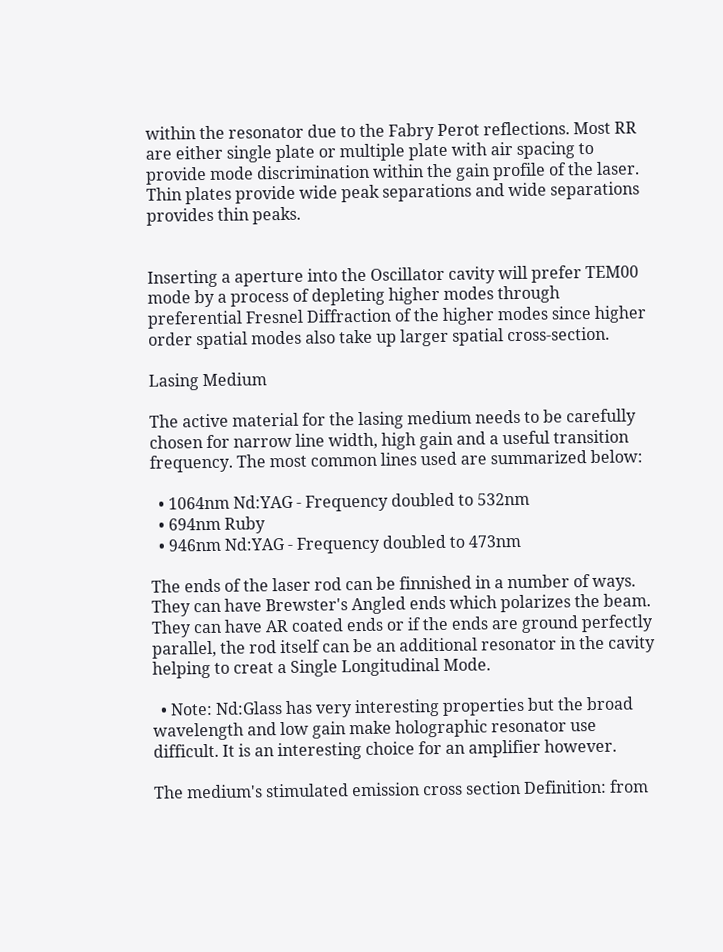within the resonator due to the Fabry Perot reflections. Most RR are either single plate or multiple plate with air spacing to provide mode discrimination within the gain profile of the laser. Thin plates provide wide peak separations and wide separations provides thin peaks.


Inserting a aperture into the Oscillator cavity will prefer TEM00 mode by a process of depleting higher modes through preferential Fresnel Diffraction of the higher modes since higher order spatial modes also take up larger spatial cross-section.

Lasing Medium

The active material for the lasing medium needs to be carefully chosen for narrow line width, high gain and a useful transition frequency. The most common lines used are summarized below:

  • 1064nm Nd:YAG - Frequency doubled to 532nm
  • 694nm Ruby
  • 946nm Nd:YAG - Frequency doubled to 473nm

The ends of the laser rod can be finnished in a number of ways. They can have Brewster's Angled ends which polarizes the beam. They can have AR coated ends or if the ends are ground perfectly parallel, the rod itself can be an additional resonator in the cavity helping to creat a Single Longitudinal Mode.

  • Note: Nd:Glass has very interesting properties but the broad wavelength and low gain make holographic resonator use difficult. It is an interesting choice for an amplifier however.

The medium's stimulated emission cross section Definition: from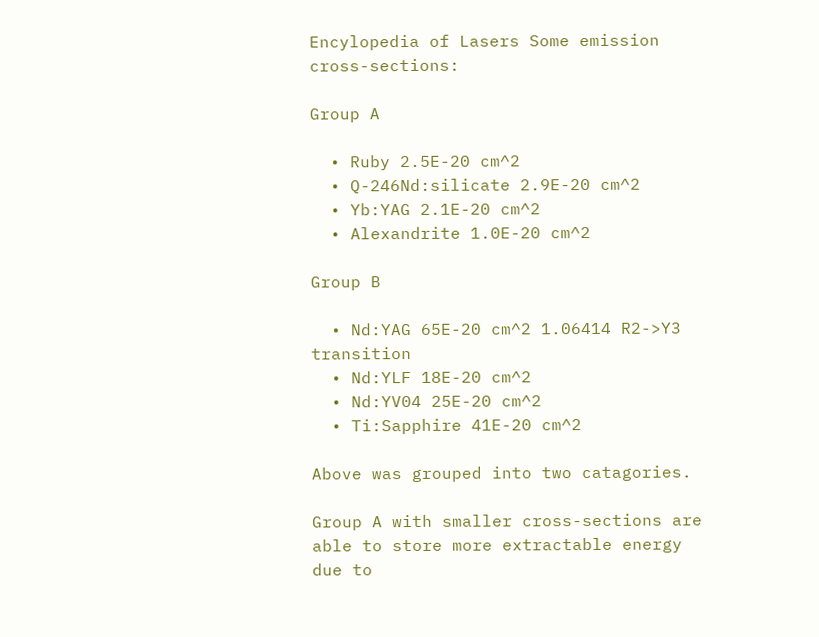Encylopedia of Lasers Some emission cross-sections:

Group A

  • Ruby 2.5E-20 cm^2
  • Q-246Nd:silicate 2.9E-20 cm^2
  • Yb:YAG 2.1E-20 cm^2
  • Alexandrite 1.0E-20 cm^2

Group B

  • Nd:YAG 65E-20 cm^2 1.06414 R2->Y3 transition
  • Nd:YLF 18E-20 cm^2
  • Nd:YV04 25E-20 cm^2
  • Ti:Sapphire 41E-20 cm^2

Above was grouped into two catagories.

Group A with smaller cross-sections are able to store more extractable energy due to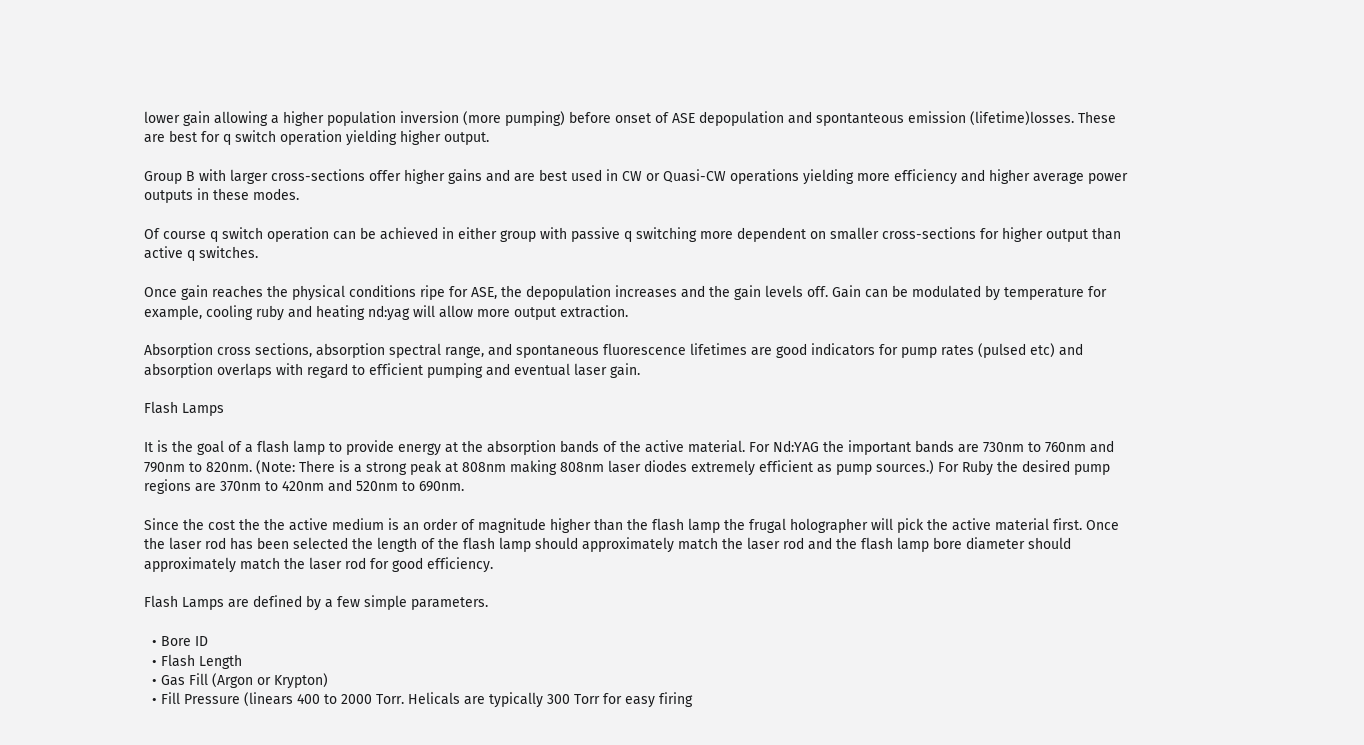lower gain allowing a higher population inversion (more pumping) before onset of ASE depopulation and spontanteous emission (lifetime)losses. These are best for q switch operation yielding higher output.

Group B with larger cross-sections offer higher gains and are best used in CW or Quasi-CW operations yielding more efficiency and higher average power outputs in these modes.

Of course q switch operation can be achieved in either group with passive q switching more dependent on smaller cross-sections for higher output than active q switches.

Once gain reaches the physical conditions ripe for ASE, the depopulation increases and the gain levels off. Gain can be modulated by temperature for example, cooling ruby and heating nd:yag will allow more output extraction.

Absorption cross sections, absorption spectral range, and spontaneous fluorescence lifetimes are good indicators for pump rates (pulsed etc) and absorption overlaps with regard to efficient pumping and eventual laser gain.

Flash Lamps

It is the goal of a flash lamp to provide energy at the absorption bands of the active material. For Nd:YAG the important bands are 730nm to 760nm and 790nm to 820nm. (Note: There is a strong peak at 808nm making 808nm laser diodes extremely efficient as pump sources.) For Ruby the desired pump regions are 370nm to 420nm and 520nm to 690nm.

Since the cost the the active medium is an order of magnitude higher than the flash lamp the frugal holographer will pick the active material first. Once the laser rod has been selected the length of the flash lamp should approximately match the laser rod and the flash lamp bore diameter should approximately match the laser rod for good efficiency.

Flash Lamps are defined by a few simple parameters.

  • Bore ID
  • Flash Length
  • Gas Fill (Argon or Krypton)
  • Fill Pressure (linears 400 to 2000 Torr. Helicals are typically 300 Torr for easy firing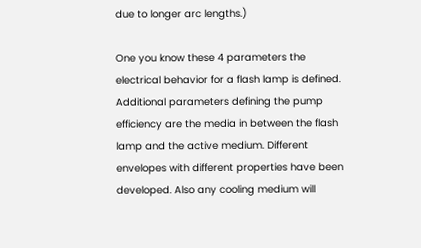due to longer arc lengths.)

One you know these 4 parameters the electrical behavior for a flash lamp is defined. Additional parameters defining the pump efficiency are the media in between the flash lamp and the active medium. Different envelopes with different properties have been developed. Also any cooling medium will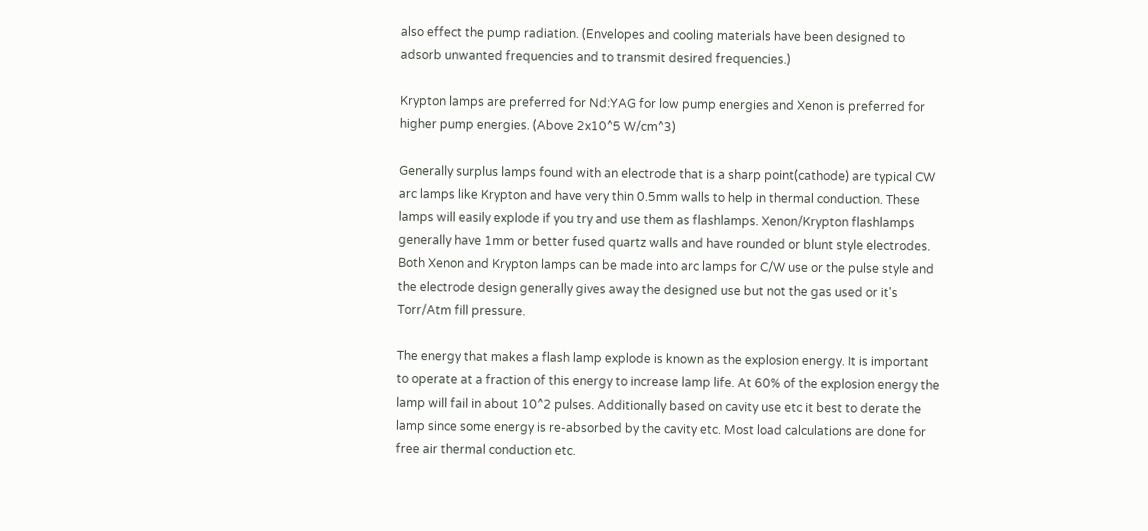also effect the pump radiation. (Envelopes and cooling materials have been designed to adsorb unwanted frequencies and to transmit desired frequencies.)

Krypton lamps are preferred for Nd:YAG for low pump energies and Xenon is preferred for higher pump energies. (Above 2x10^5 W/cm^3)

Generally surplus lamps found with an electrode that is a sharp point(cathode) are typical CW arc lamps like Krypton and have very thin 0.5mm walls to help in thermal conduction. These lamps will easily explode if you try and use them as flashlamps. Xenon/Krypton flashlamps generally have 1mm or better fused quartz walls and have rounded or blunt style electrodes. Both Xenon and Krypton lamps can be made into arc lamps for C/W use or the pulse style and the electrode design generally gives away the designed use but not the gas used or it's Torr/Atm fill pressure.

The energy that makes a flash lamp explode is known as the explosion energy. It is important to operate at a fraction of this energy to increase lamp life. At 60% of the explosion energy the lamp will fail in about 10^2 pulses. Additionally based on cavity use etc it best to derate the lamp since some energy is re-absorbed by the cavity etc. Most load calculations are done for free air thermal conduction etc.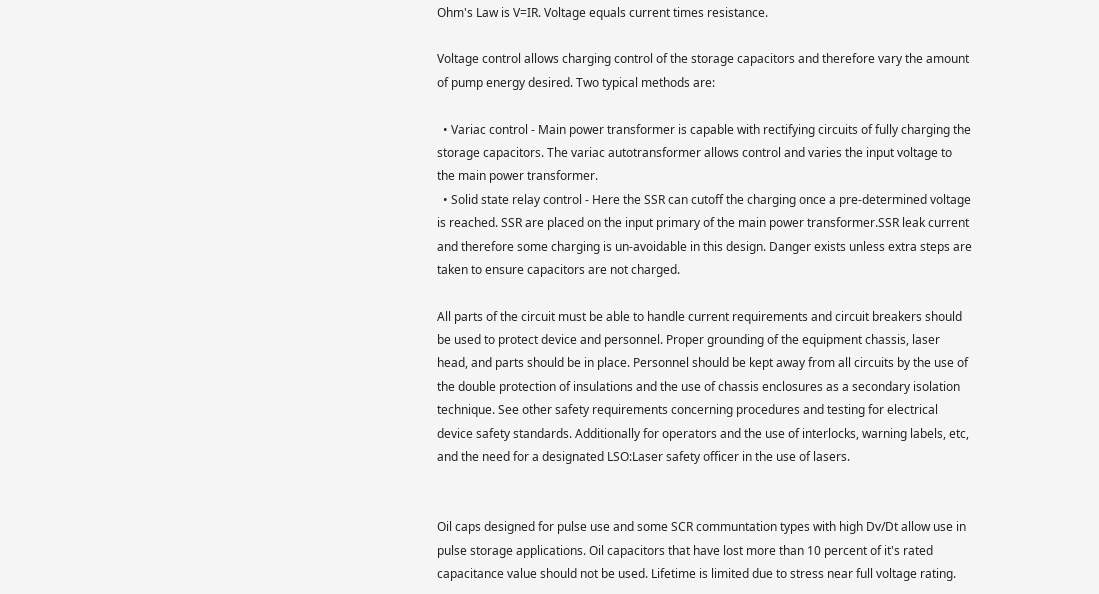Ohm's Law is V=IR. Voltage equals current times resistance.

Voltage control allows charging control of the storage capacitors and therefore vary the amount of pump energy desired. Two typical methods are:

  • Variac control - Main power transformer is capable with rectifying circuits of fully charging the storage capacitors. The variac autotransformer allows control and varies the input voltage to the main power transformer.
  • Solid state relay control - Here the SSR can cutoff the charging once a pre-determined voltage is reached. SSR are placed on the input primary of the main power transformer.SSR leak current and therefore some charging is un-avoidable in this design. Danger exists unless extra steps are taken to ensure capacitors are not charged.

All parts of the circuit must be able to handle current requirements and circuit breakers should be used to protect device and personnel. Proper grounding of the equipment chassis, laser head, and parts should be in place. Personnel should be kept away from all circuits by the use of the double protection of insulations and the use of chassis enclosures as a secondary isolation technique. See other safety requirements concerning procedures and testing for electrical device safety standards. Additionally for operators and the use of interlocks, warning labels, etc, and the need for a designated LSO:Laser safety officer in the use of lasers.


Oil caps designed for pulse use and some SCR communtation types with high Dv/Dt allow use in pulse storage applications. Oil capacitors that have lost more than 10 percent of it's rated capacitance value should not be used. Lifetime is limited due to stress near full voltage rating.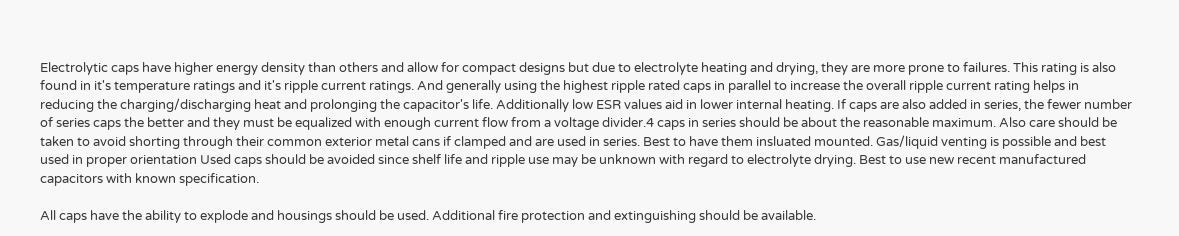Electrolytic caps have higher energy density than others and allow for compact designs but due to electrolyte heating and drying, they are more prone to failures. This rating is also found in it's temperature ratings and it's ripple current ratings. And generally using the highest ripple rated caps in parallel to increase the overall ripple current rating helps in reducing the charging/discharging heat and prolonging the capacitor's life. Additionally low ESR values aid in lower internal heating. If caps are also added in series, the fewer number of series caps the better and they must be equalized with enough current flow from a voltage divider.4 caps in series should be about the reasonable maximum. Also care should be taken to avoid shorting through their common exterior metal cans if clamped and are used in series. Best to have them insluated mounted. Gas/liquid venting is possible and best used in proper orientation Used caps should be avoided since shelf life and ripple use may be unknown with regard to electrolyte drying. Best to use new recent manufactured capacitors with known specification.

All caps have the ability to explode and housings should be used. Additional fire protection and extinguishing should be available.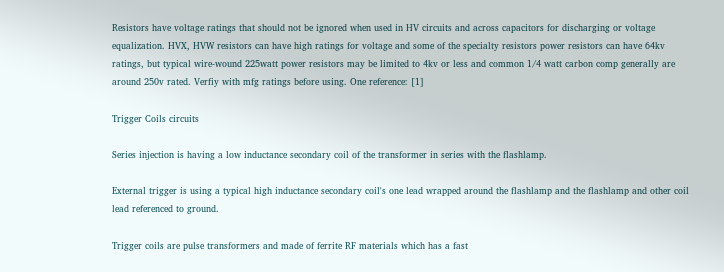Resistors have voltage ratings that should not be ignored when used in HV circuits and across capacitors for discharging or voltage equalization. HVX, HVW resistors can have high ratings for voltage and some of the specialty resistors power resistors can have 64kv ratings, but typical wire-wound 225watt power resistors may be limited to 4kv or less and common 1/4 watt carbon comp generally are around 250v rated. Verfiy with mfg ratings before using. One reference: [1]

Trigger Coils circuits

Series injection is having a low inductance secondary coil of the transformer in series with the flashlamp.

External trigger is using a typical high inductance secondary coil's one lead wrapped around the flashlamp and the flashlamp and other coil lead referenced to ground.

Trigger coils are pulse transformers and made of ferrite RF materials which has a fast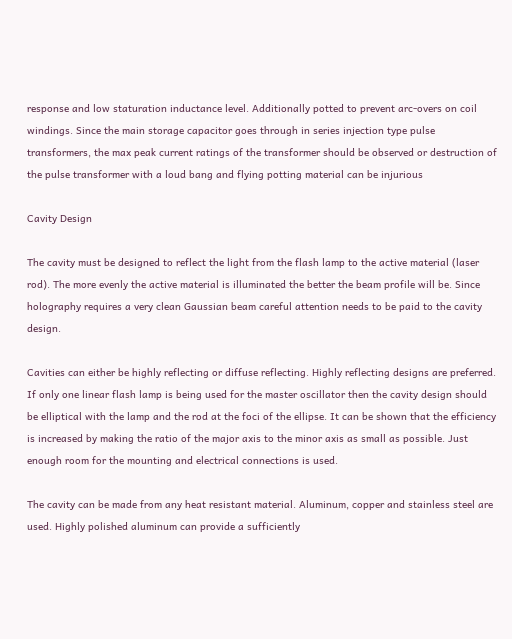response and low staturation inductance level. Additionally potted to prevent arc-overs on coil windings. Since the main storage capacitor goes through in series injection type pulse transformers, the max peak current ratings of the transformer should be observed or destruction of the pulse transformer with a loud bang and flying potting material can be injurious

Cavity Design

The cavity must be designed to reflect the light from the flash lamp to the active material (laser rod). The more evenly the active material is illuminated the better the beam profile will be. Since holography requires a very clean Gaussian beam careful attention needs to be paid to the cavity design.

Cavities can either be highly reflecting or diffuse reflecting. Highly reflecting designs are preferred. If only one linear flash lamp is being used for the master oscillator then the cavity design should be elliptical with the lamp and the rod at the foci of the ellipse. It can be shown that the efficiency is increased by making the ratio of the major axis to the minor axis as small as possible. Just enough room for the mounting and electrical connections is used.

The cavity can be made from any heat resistant material. Aluminum, copper and stainless steel are used. Highly polished aluminum can provide a sufficiently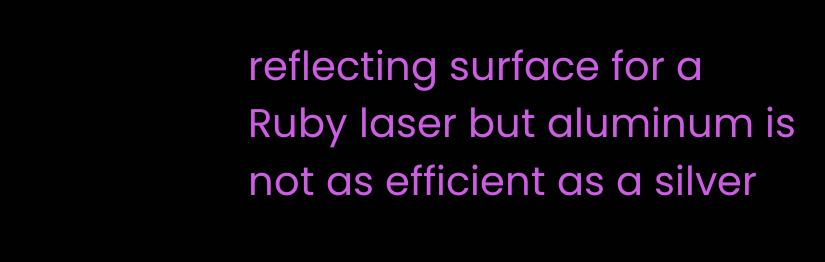reflecting surface for a Ruby laser but aluminum is not as efficient as a silver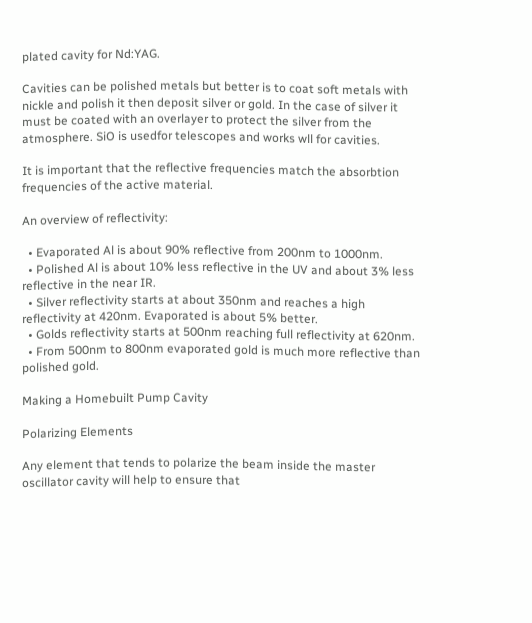plated cavity for Nd:YAG.

Cavities can be polished metals but better is to coat soft metals with nickle and polish it then deposit silver or gold. In the case of silver it must be coated with an overlayer to protect the silver from the atmosphere. SiO is usedfor telescopes and works wll for cavities.

It is important that the reflective frequencies match the absorbtion frequencies of the active material.

An overview of reflectivity:

  • Evaporated Al is about 90% reflective from 200nm to 1000nm.
  • Polished Al is about 10% less reflective in the UV and about 3% less reflective in the near IR.
  • Silver reflectivity starts at about 350nm and reaches a high reflectivity at 420nm. Evaporated is about 5% better.
  • Golds reflectivity starts at 500nm reaching full reflectivity at 620nm.
  • From 500nm to 800nm evaporated gold is much more reflective than polished gold.

Making a Homebuilt Pump Cavity

Polarizing Elements

Any element that tends to polarize the beam inside the master oscillator cavity will help to ensure that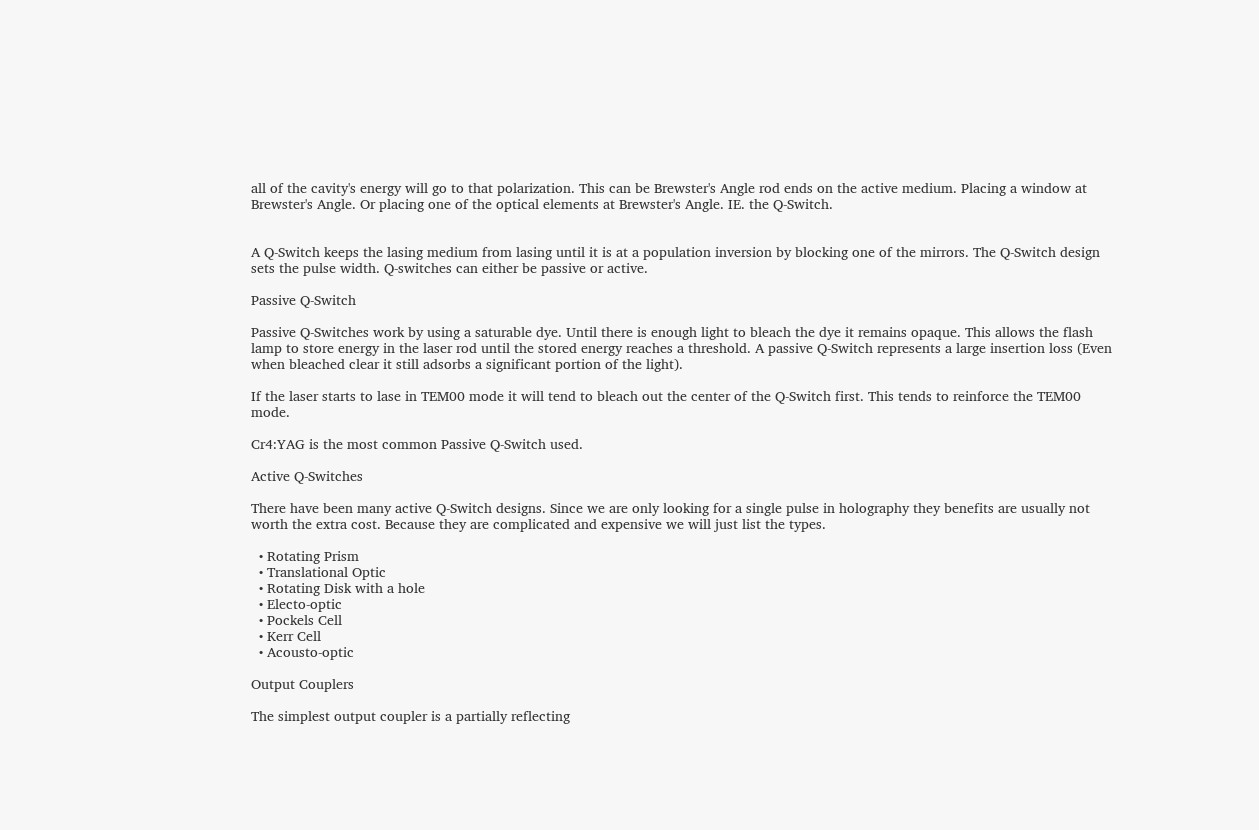all of the cavity's energy will go to that polarization. This can be Brewster's Angle rod ends on the active medium. Placing a window at Brewster's Angle. Or placing one of the optical elements at Brewster's Angle. IE. the Q-Switch.


A Q-Switch keeps the lasing medium from lasing until it is at a population inversion by blocking one of the mirrors. The Q-Switch design sets the pulse width. Q-switches can either be passive or active.

Passive Q-Switch

Passive Q-Switches work by using a saturable dye. Until there is enough light to bleach the dye it remains opaque. This allows the flash lamp to store energy in the laser rod until the stored energy reaches a threshold. A passive Q-Switch represents a large insertion loss (Even when bleached clear it still adsorbs a significant portion of the light).

If the laser starts to lase in TEM00 mode it will tend to bleach out the center of the Q-Switch first. This tends to reinforce the TEM00 mode.

Cr4:YAG is the most common Passive Q-Switch used.

Active Q-Switches

There have been many active Q-Switch designs. Since we are only looking for a single pulse in holography they benefits are usually not worth the extra cost. Because they are complicated and expensive we will just list the types.

  • Rotating Prism
  • Translational Optic
  • Rotating Disk with a hole
  • Electo-optic
  • Pockels Cell
  • Kerr Cell
  • Acousto-optic

Output Couplers

The simplest output coupler is a partially reflecting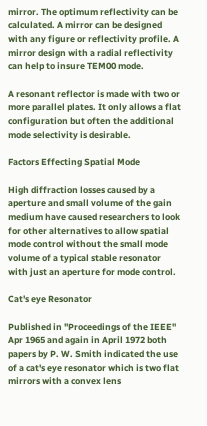mirror. The optimum reflectivity can be calculated. A mirror can be designed with any figure or reflectivity profile. A mirror design with a radial reflectivity can help to insure TEM00 mode.

A resonant reflector is made with two or more parallel plates. It only allows a flat configuration but often the additional mode selectivity is desirable.

Factors Effecting Spatial Mode

High diffraction losses caused by a aperture and small volume of the gain medium have caused researchers to look for other alternatives to allow spatial mode control without the small mode volume of a typical stable resonator with just an aperture for mode control.

Cat's eye Resonator

Published in "Proceedings of the IEEE" Apr 1965 and again in April 1972 both papers by P. W. Smith indicated the use of a cat's eye resonator which is two flat mirrors with a convex lens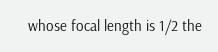whose focal length is 1/2 the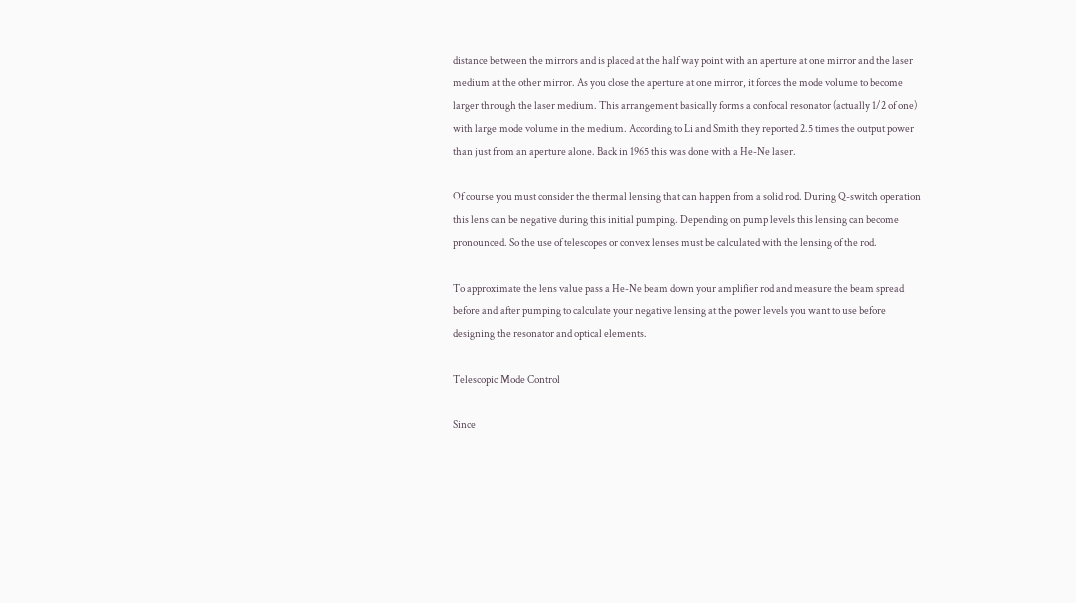distance between the mirrors and is placed at the half way point with an aperture at one mirror and the laser medium at the other mirror. As you close the aperture at one mirror, it forces the mode volume to become larger through the laser medium. This arrangement basically forms a confocal resonator (actually 1/2 of one) with large mode volume in the medium. According to Li and Smith they reported 2.5 times the output power than just from an aperture alone. Back in 1965 this was done with a He-Ne laser.

Of course you must consider the thermal lensing that can happen from a solid rod. During Q-switch operation this lens can be negative during this initial pumping. Depending on pump levels this lensing can become pronounced. So the use of telescopes or convex lenses must be calculated with the lensing of the rod.

To approximate the lens value pass a He-Ne beam down your amplifier rod and measure the beam spread before and after pumping to calculate your negative lensing at the power levels you want to use before designing the resonator and optical elements.

Telescopic Mode Control

Since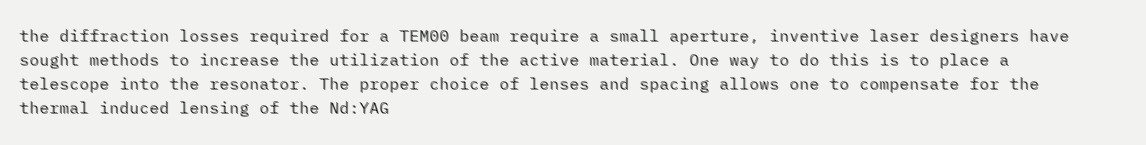the diffraction losses required for a TEM00 beam require a small aperture, inventive laser designers have sought methods to increase the utilization of the active material. One way to do this is to place a telescope into the resonator. The proper choice of lenses and spacing allows one to compensate for the thermal induced lensing of the Nd:YAG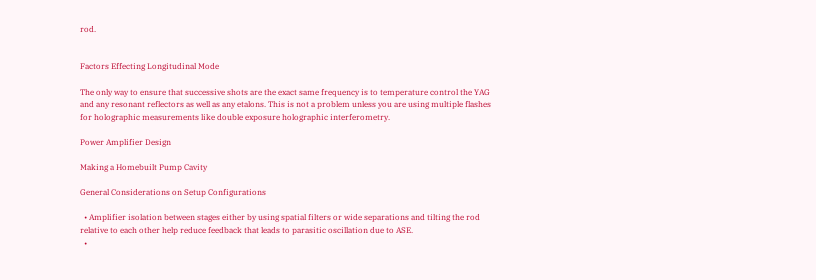rod.


Factors Effecting Longitudinal Mode

The only way to ensure that successive shots are the exact same frequency is to temperature control the YAG and any resonant reflectors as well as any etalons. This is not a problem unless you are using multiple flashes for holographic measurements like double exposure holographic interferometry.

Power Amplifier Design

Making a Homebuilt Pump Cavity

General Considerations on Setup Configurations

  • Amplifier isolation between stages either by using spatial filters or wide separations and tilting the rod relative to each other help reduce feedback that leads to parasitic oscillation due to ASE.
  •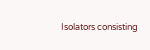Isolators consisting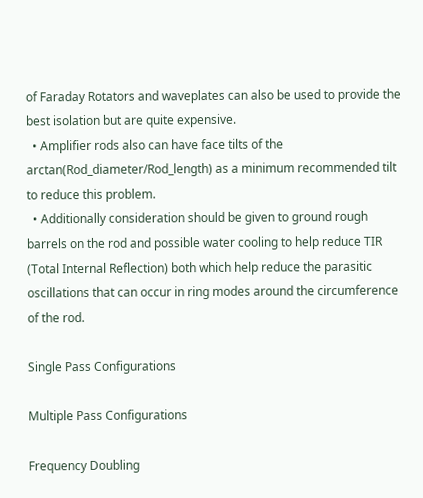of Faraday Rotators and waveplates can also be used to provide the best isolation but are quite expensive.
  • Amplifier rods also can have face tilts of the arctan(Rod_diameter/Rod_length) as a minimum recommended tilt to reduce this problem.
  • Additionally consideration should be given to ground rough barrels on the rod and possible water cooling to help reduce TIR (Total Internal Reflection) both which help reduce the parasitic oscillations that can occur in ring modes around the circumference of the rod.

Single Pass Configurations

Multiple Pass Configurations

Frequency Doubling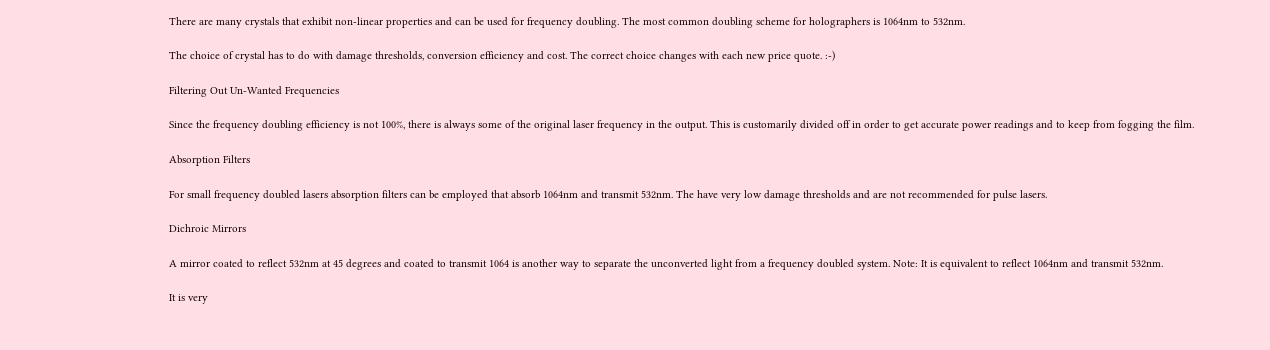There are many crystals that exhibit non-linear properties and can be used for frequency doubling. The most common doubling scheme for holographers is 1064nm to 532nm.

The choice of crystal has to do with damage thresholds, conversion efficiency and cost. The correct choice changes with each new price quote. :-)

Filtering Out Un-Wanted Frequencies

Since the frequency doubling efficiency is not 100%, there is always some of the original laser frequency in the output. This is customarily divided off in order to get accurate power readings and to keep from fogging the film.

Absorption Filters

For small frequency doubled lasers absorption filters can be employed that absorb 1064nm and transmit 532nm. The have very low damage thresholds and are not recommended for pulse lasers.

Dichroic Mirrors

A mirror coated to reflect 532nm at 45 degrees and coated to transmit 1064 is another way to separate the unconverted light from a frequency doubled system. Note: It is equivalent to reflect 1064nm and transmit 532nm.

It is very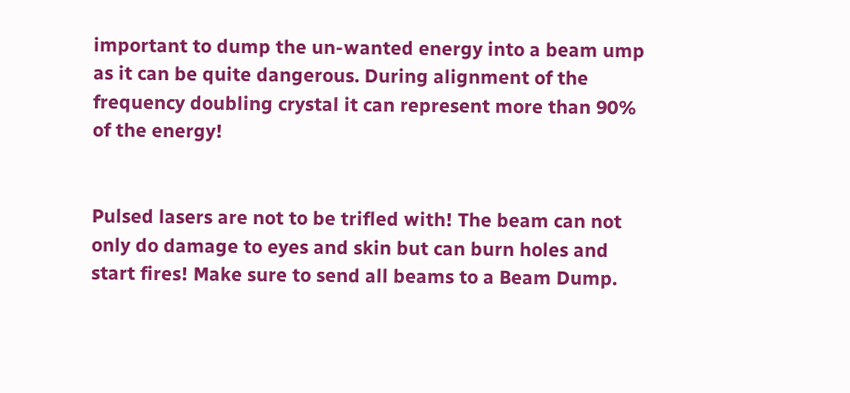important to dump the un-wanted energy into a beam ump as it can be quite dangerous. During alignment of the frequency doubling crystal it can represent more than 90% of the energy!


Pulsed lasers are not to be trifled with! The beam can not only do damage to eyes and skin but can burn holes and start fires! Make sure to send all beams to a Beam Dump.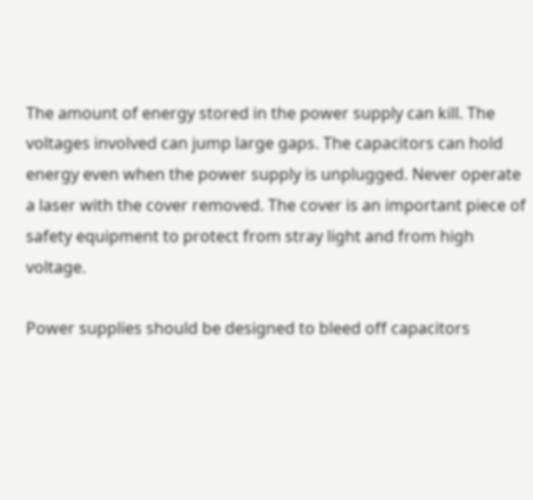The amount of energy stored in the power supply can kill. The voltages involved can jump large gaps. The capacitors can hold energy even when the power supply is unplugged. Never operate a laser with the cover removed. The cover is an important piece of safety equipment to protect from stray light and from high voltage.

Power supplies should be designed to bleed off capacitors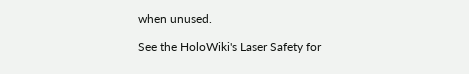when unused.

See the HoloWiki's Laser Safety for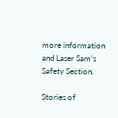more information and Laser Sam's Safety Section.

Stories of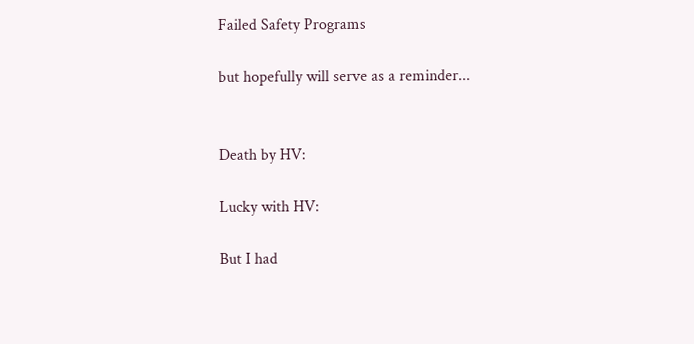Failed Safety Programs

but hopefully will serve as a reminder...


Death by HV:

Lucky with HV:

But I had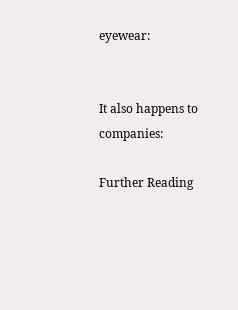eyewear:


It also happens to companies:

Further Reading